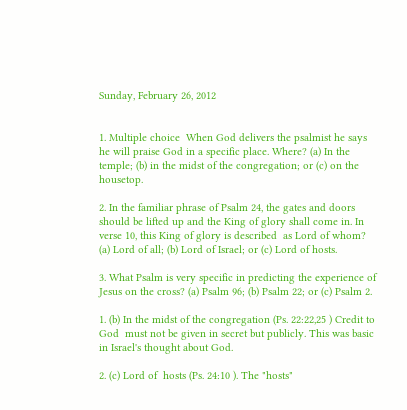Sunday, February 26, 2012


1. Multiple choice  When God delivers the psalmist he says he will praise God in a specific place. Where? (a) In the temple; (b) in the midst of the congregation; or (c) on the housetop.

2. In the familiar phrase of Psalm 24, the gates and doors should be lifted up and the King of glory shall come in. In verse 10, this King of glory is described  as Lord of whom? (a) Lord of all; (b) Lord of Israel; or (c) Lord of hosts.

3. What Psalm is very specific in predicting the experience of Jesus on the cross? (a) Psalm 96; (b) Psalm 22; or (c) Psalm 2.

1. (b) In the midst of the congregation (Ps. 22:22,25 ) Credit to God  must not be given in secret but publicly. This was basic in Israel's thought about God.

2. (c) Lord of  hosts (Ps. 24:10 ). The "hosts"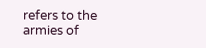refers to the armies of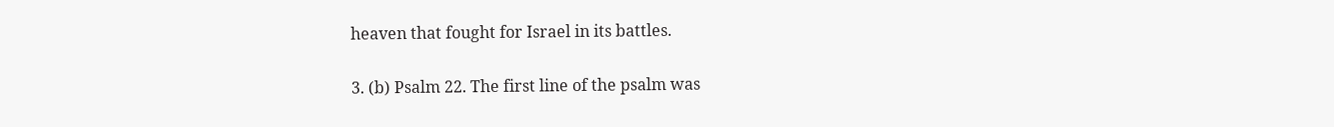heaven that fought for Israel in its battles.

3. (b) Psalm 22. The first line of the psalm was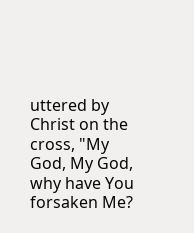uttered by Christ on the cross, "My God, My God, why have You forsaken Me?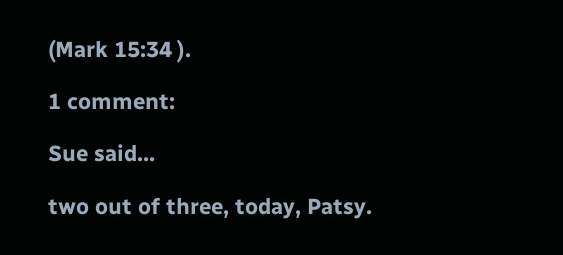(Mark 15:34 ).

1 comment:

Sue said...

two out of three, today, Patsy.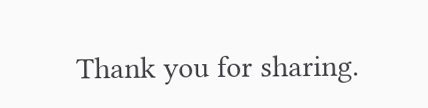Thank you for sharing.